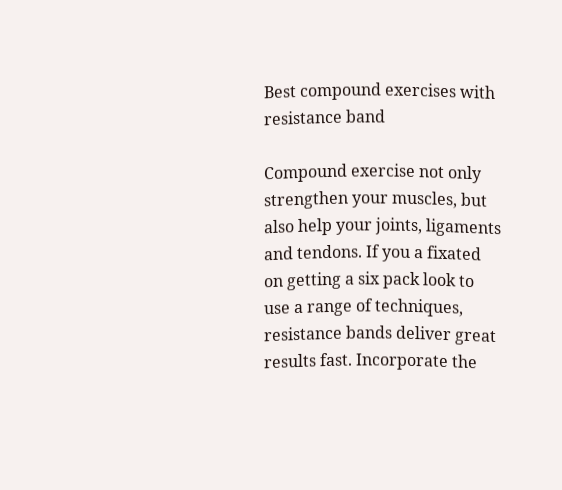Best compound exercises with resistance band

Compound exercise not only strengthen your muscles, but also help your joints, ligaments and tendons. If you a fixated on getting a six pack look to use a range of techniques, resistance bands deliver great results fast. Incorporate the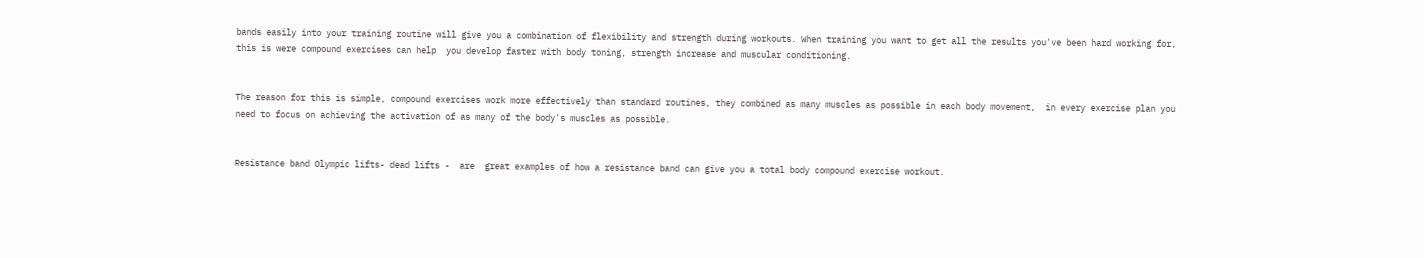bands easily into your training routine will give you a combination of flexibility and strength during workouts. When training you want to get all the results you've been hard working for, this is were compound exercises can help  you develop faster with body toning, strength increase and muscular conditioning.


The reason for this is simple, compound exercises work more effectively than standard routines, they combined as many muscles as possible in each body movement,  in every exercise plan you need to focus on achieving the activation of as many of the body's muscles as possible.


Resistance band Olympic lifts- dead lifts -  are  great examples of how a resistance band can give you a total body compound exercise workout.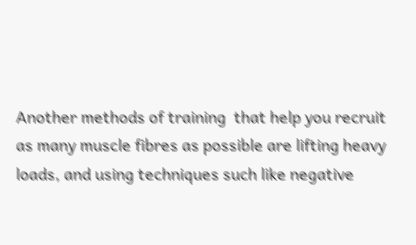Another methods of training  that help you recruit as many muscle fibres as possible are lifting heavy loads, and using techniques such like negative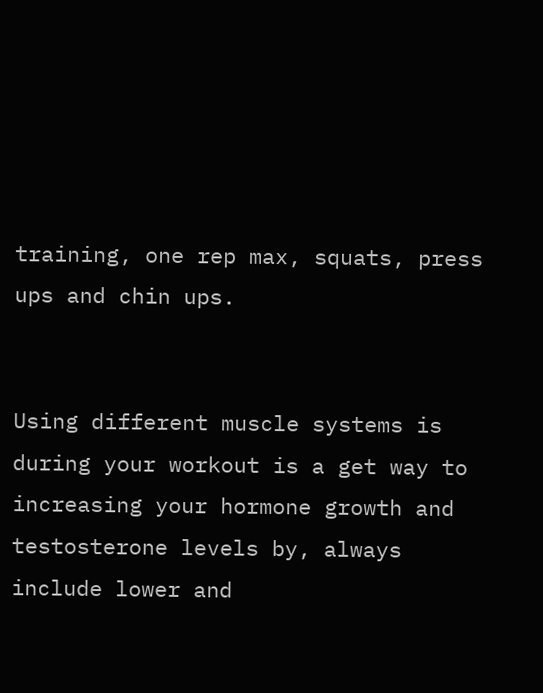training, one rep max, squats, press ups and chin ups.


Using different muscle systems is during your workout is a get way to increasing your hormone growth and testosterone levels by, always include lower and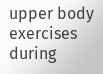upper body exercises during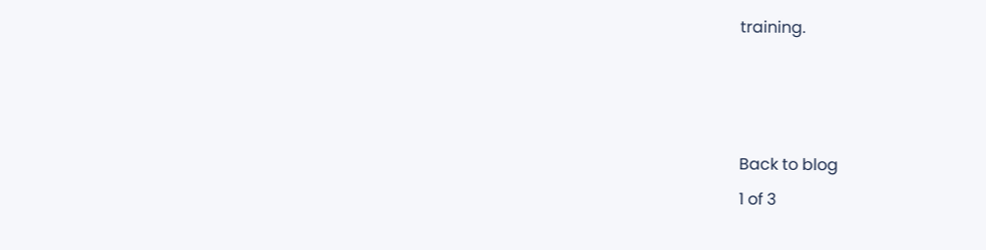training.



Back to blog
1 of 3